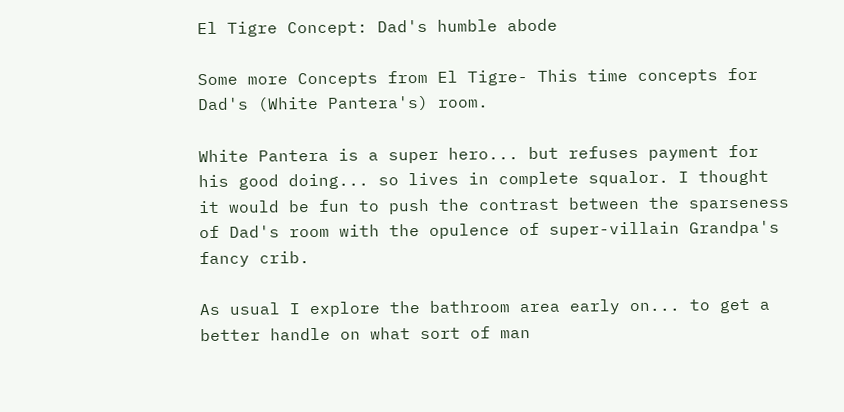El Tigre Concept: Dad's humble abode

Some more Concepts from El Tigre- This time concepts for Dad's (White Pantera's) room.

White Pantera is a super hero... but refuses payment for his good doing... so lives in complete squalor. I thought it would be fun to push the contrast between the sparseness of Dad's room with the opulence of super-villain Grandpa's fancy crib.

As usual I explore the bathroom area early on... to get a better handle on what sort of man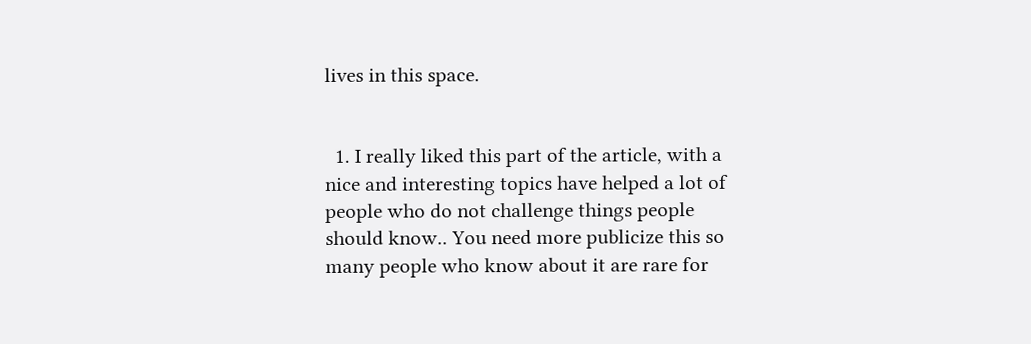lives in this space.


  1. I really liked this part of the article, with a nice and interesting topics have helped a lot of people who do not challenge things people should know.. You need more publicize this so many people who know about it are rare for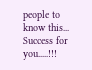people to know this... Success for you.....!!!